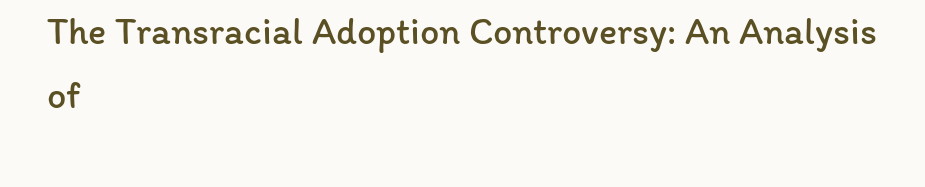The Transracial Adoption Controversy: An Analysis of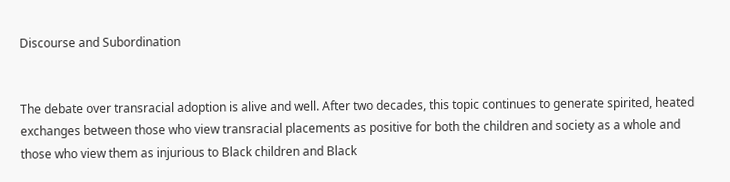Discourse and Subordination


The debate over transracial adoption is alive and well. After two decades, this topic continues to generate spirited, heated exchanges between those who view transracial placements as positive for both the children and society as a whole and those who view them as injurious to Black children and Black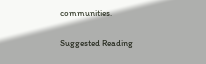communities.

Suggested Reading